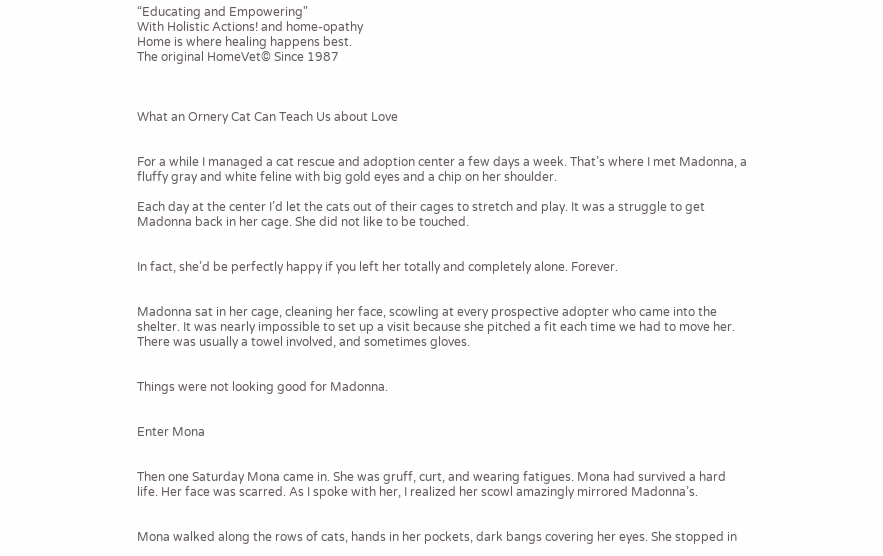“Educating and Empowering"
With Holistic Actions! and home-opathy
Home is where healing happens best.
The original HomeVet© Since 1987



What an Ornery Cat Can Teach Us about Love


For a while I managed a cat rescue and adoption center a few days a week. That’s where I met Madonna, a fluffy gray and white feline with big gold eyes and a chip on her shoulder.

Each day at the center I’d let the cats out of their cages to stretch and play. It was a struggle to get Madonna back in her cage. She did not like to be touched.


In fact, she’d be perfectly happy if you left her totally and completely alone. Forever.


Madonna sat in her cage, cleaning her face, scowling at every prospective adopter who came into the shelter. It was nearly impossible to set up a visit because she pitched a fit each time we had to move her. There was usually a towel involved, and sometimes gloves.


Things were not looking good for Madonna.


Enter Mona


Then one Saturday Mona came in. She was gruff, curt, and wearing fatigues. Mona had survived a hard life. Her face was scarred. As I spoke with her, I realized her scowl amazingly mirrored Madonna’s.


Mona walked along the rows of cats, hands in her pockets, dark bangs covering her eyes. She stopped in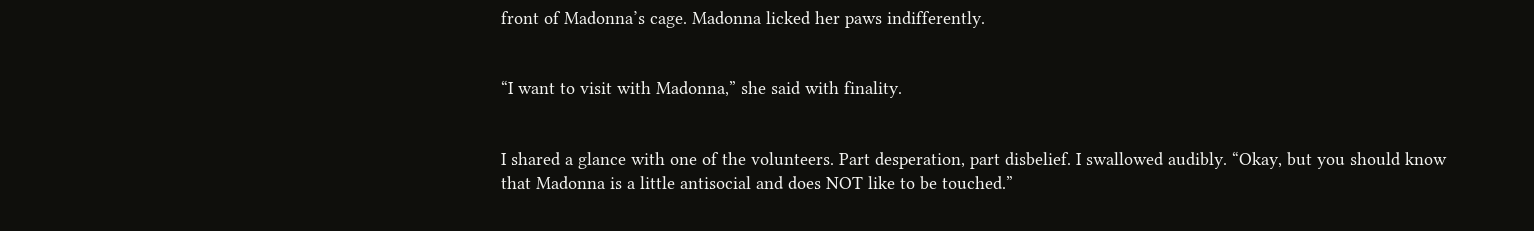front of Madonna’s cage. Madonna licked her paws indifferently.


“I want to visit with Madonna,” she said with finality.


I shared a glance with one of the volunteers. Part desperation, part disbelief. I swallowed audibly. “Okay, but you should know that Madonna is a little antisocial and does NOT like to be touched.”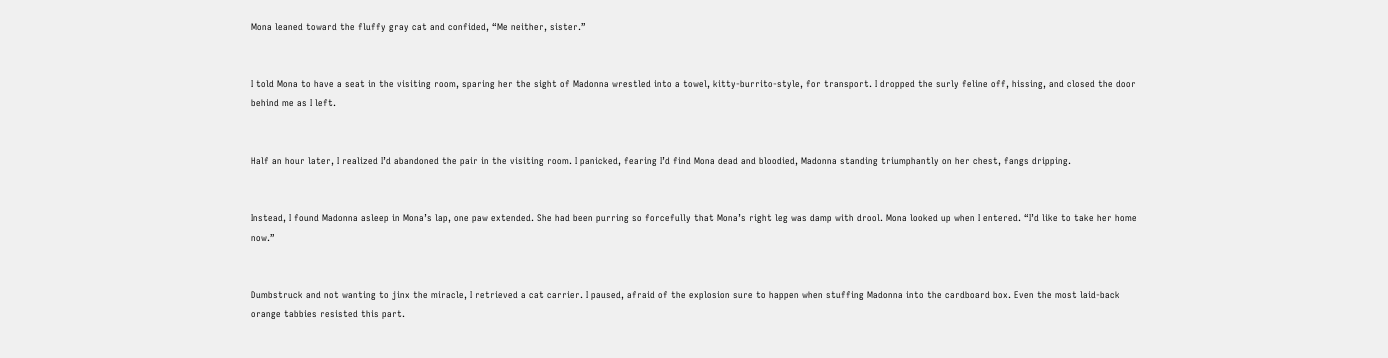Mona leaned toward the fluffy gray cat and confided, “Me neither, sister.”


I told Mona to have a seat in the visiting room, sparing her the sight of Madonna wrestled into a towel, kitty-burrito-style, for transport. I dropped the surly feline off, hissing, and closed the door behind me as I left.


Half an hour later, I realized I’d abandoned the pair in the visiting room. I panicked, fearing I’d find Mona dead and bloodied, Madonna standing triumphantly on her chest, fangs dripping.


Instead, I found Madonna asleep in Mona’s lap, one paw extended. She had been purring so forcefully that Mona’s right leg was damp with drool. Mona looked up when I entered. “I’d like to take her home now.”


Dumbstruck and not wanting to jinx the miracle, I retrieved a cat carrier. I paused, afraid of the explosion sure to happen when stuffing Madonna into the cardboard box. Even the most laid-back orange tabbies resisted this part.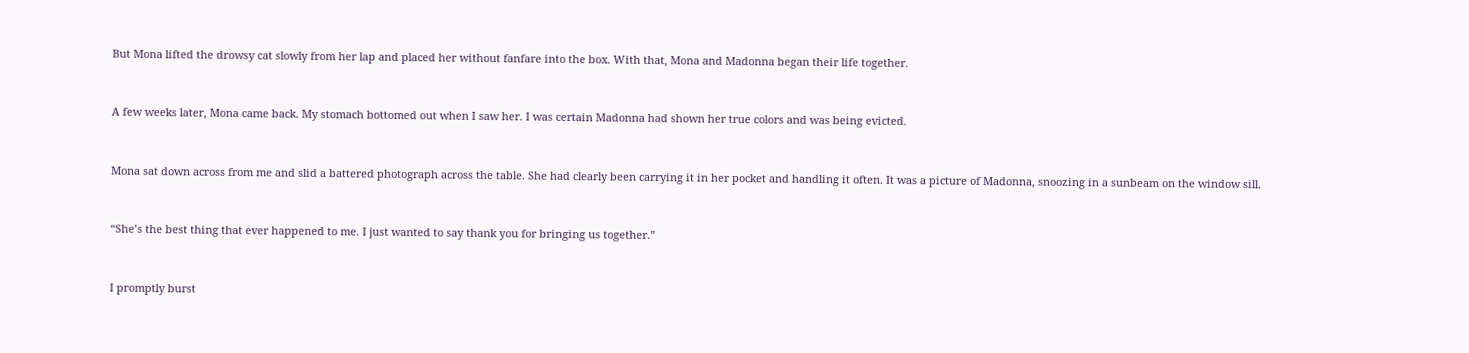But Mona lifted the drowsy cat slowly from her lap and placed her without fanfare into the box. With that, Mona and Madonna began their life together.


A few weeks later, Mona came back. My stomach bottomed out when I saw her. I was certain Madonna had shown her true colors and was being evicted.


Mona sat down across from me and slid a battered photograph across the table. She had clearly been carrying it in her pocket and handling it often. It was a picture of Madonna, snoozing in a sunbeam on the window sill.


“She’s the best thing that ever happened to me. I just wanted to say thank you for bringing us together.”


I promptly burst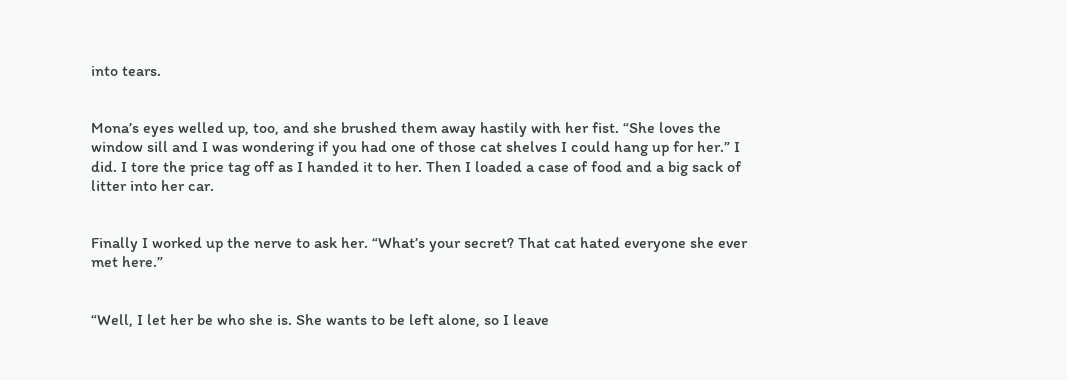into tears.


Mona’s eyes welled up, too, and she brushed them away hastily with her fist. “She loves the window sill and I was wondering if you had one of those cat shelves I could hang up for her.” I did. I tore the price tag off as I handed it to her. Then I loaded a case of food and a big sack of litter into her car.


Finally I worked up the nerve to ask her. “What’s your secret? That cat hated everyone she ever met here.”


“Well, I let her be who she is. She wants to be left alone, so I leave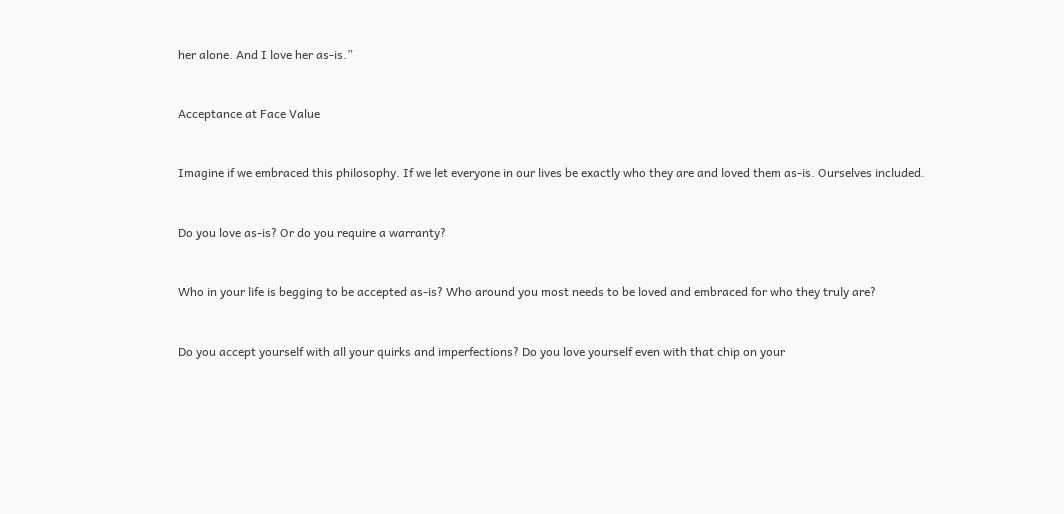her alone. And I love her as-is.”


Acceptance at Face Value


Imagine if we embraced this philosophy. If we let everyone in our lives be exactly who they are and loved them as-is. Ourselves included.


Do you love as-is? Or do you require a warranty?


Who in your life is begging to be accepted as-is? Who around you most needs to be loved and embraced for who they truly are?


Do you accept yourself with all your quirks and imperfections? Do you love yourself even with that chip on your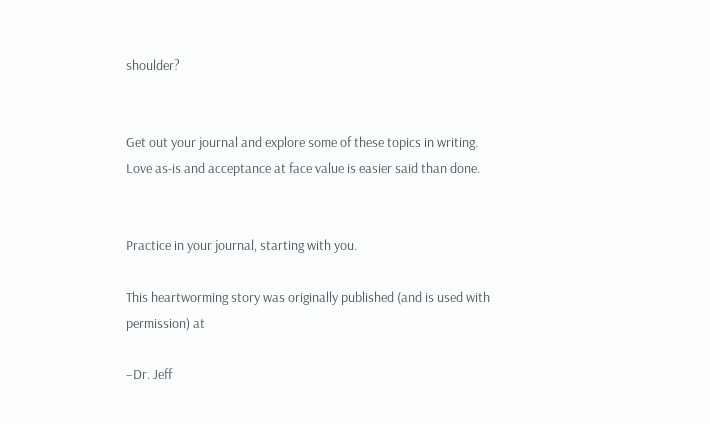shoulder?


Get out your journal and explore some of these topics in writing. Love as-is and acceptance at face value is easier said than done.


Practice in your journal, starting with you.

This heartworming story was originally published (and is used with permission) at

–Dr. Jeff